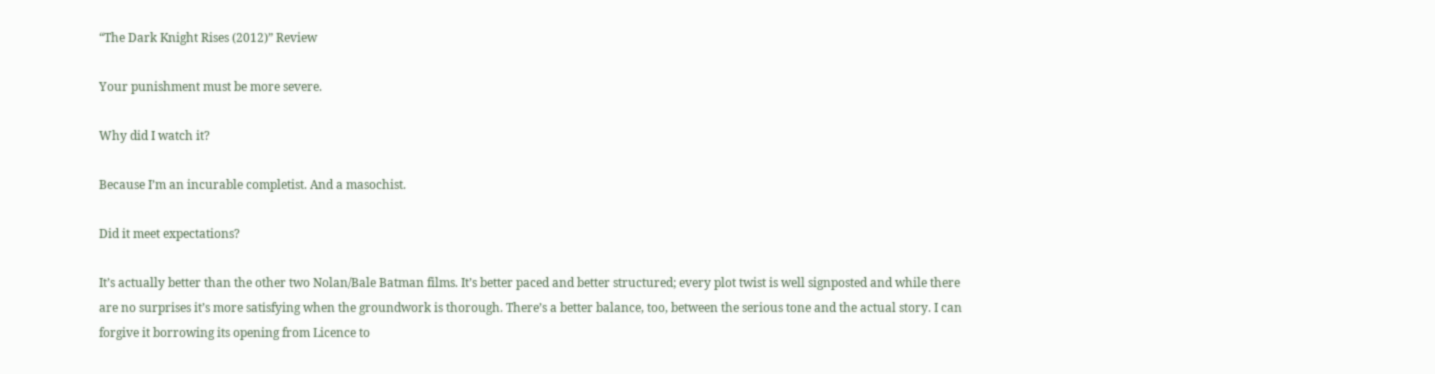“The Dark Knight Rises (2012)” Review

Your punishment must be more severe.

Why did I watch it?

Because I’m an incurable completist. And a masochist.

Did it meet expectations?

It’s actually better than the other two Nolan/Bale Batman films. It’s better paced and better structured; every plot twist is well signposted and while there are no surprises it’s more satisfying when the groundwork is thorough. There’s a better balance, too, between the serious tone and the actual story. I can forgive it borrowing its opening from Licence to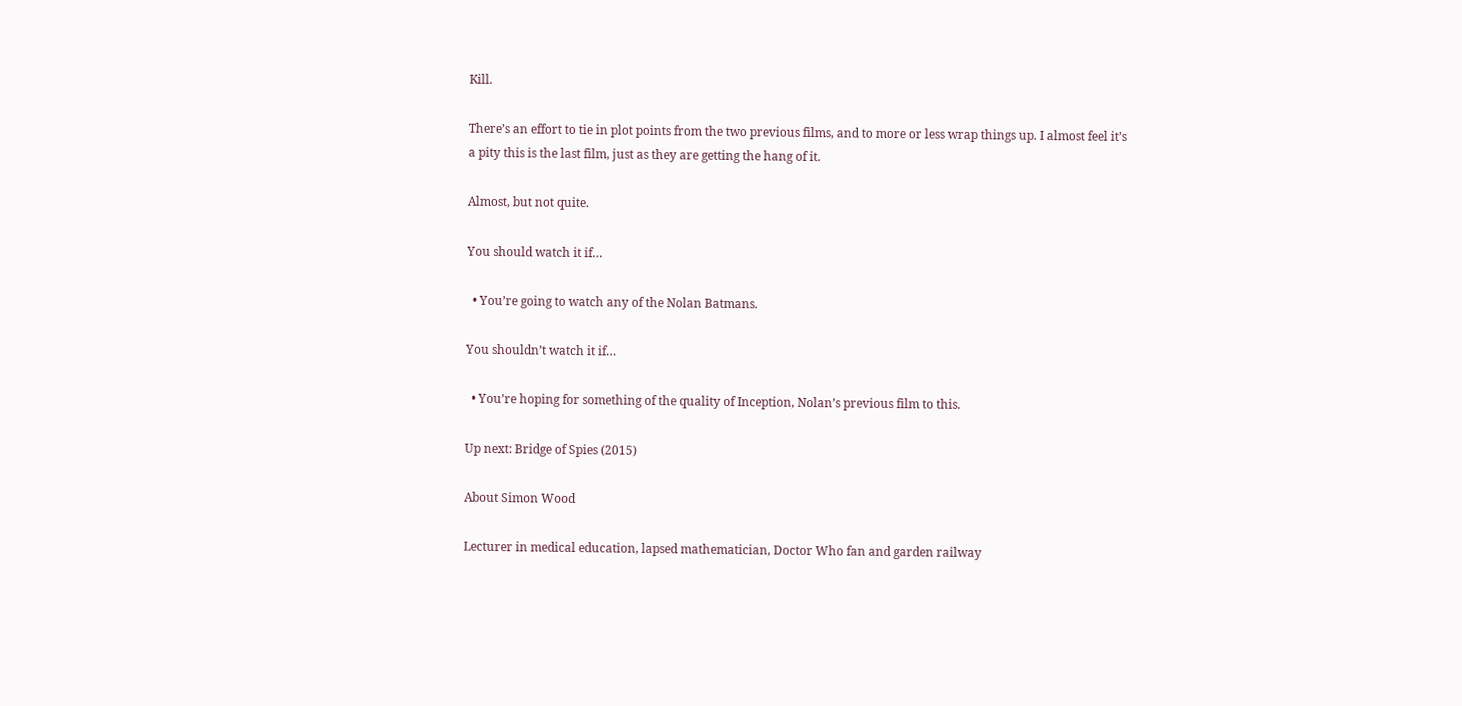Kill.

There’s an effort to tie in plot points from the two previous films, and to more or less wrap things up. I almost feel it’s a pity this is the last film, just as they are getting the hang of it.

Almost, but not quite.

You should watch it if…

  • You’re going to watch any of the Nolan Batmans.

You shouldn’t watch it if…

  • You’re hoping for something of the quality of Inception, Nolan’s previous film to this.

Up next: Bridge of Spies (2015)

About Simon Wood

Lecturer in medical education, lapsed mathematician, Doctor Who fan and garden railway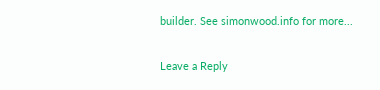builder. See simonwood.info for more...

Leave a Reply